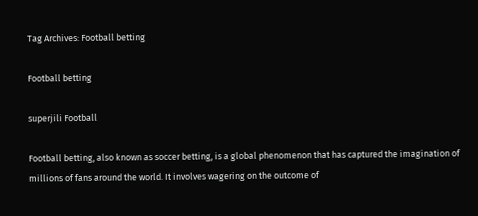Tag Archives: Football betting

Football betting

superjili Football

Football betting, also known as soccer betting, is a global phenomenon that has captured the imagination of millions of fans around the world. It involves wagering on the outcome of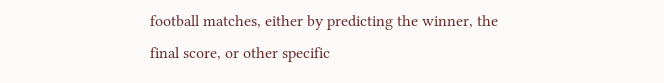football matches, either by predicting the winner, the final score, or other specific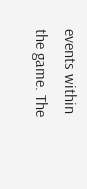events within the game. The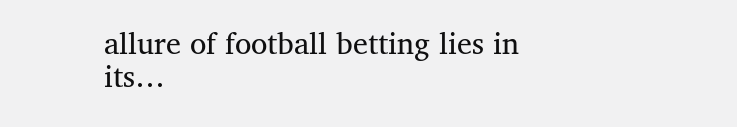allure of football betting lies in its…